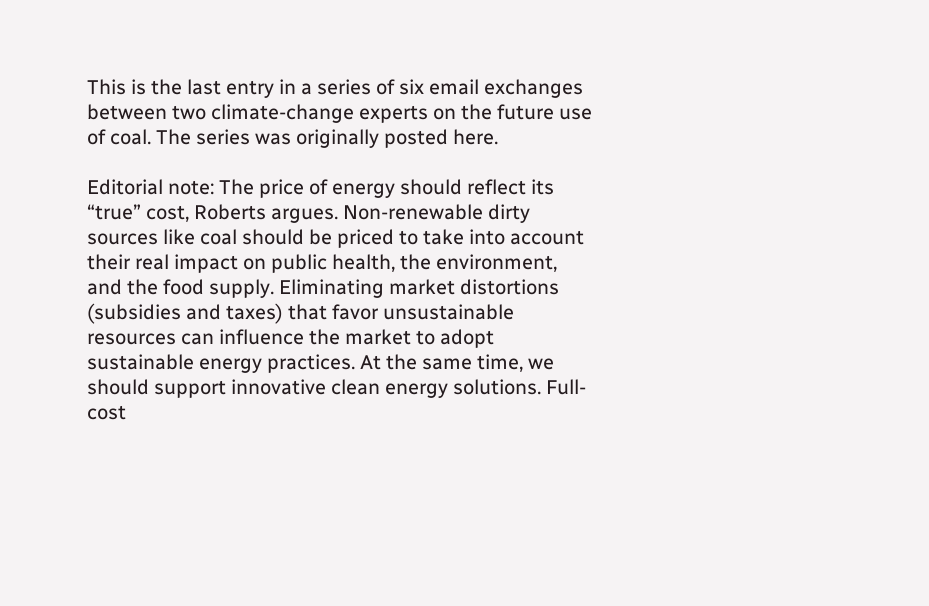This is the last entry in a series of six email exchanges between two climate-change experts on the future use of coal. The series was originally posted here.

Editorial note: The price of energy should reflect its “true” cost, Roberts argues. Non-renewable dirty sources like coal should be priced to take into account their real impact on public health, the environment, and the food supply. Eliminating market distortions (subsidies and taxes) that favor unsustainable resources can influence the market to adopt sustainable energy practices. At the same time, we should support innovative clean energy solutions. Full-cost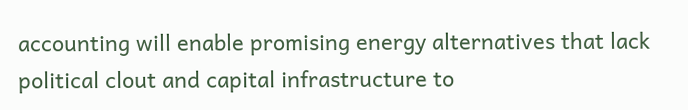accounting will enable promising energy alternatives that lack political clout and capital infrastructure to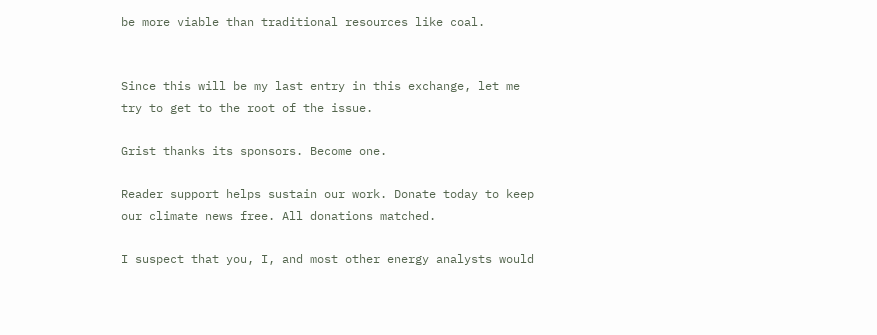be more viable than traditional resources like coal.


Since this will be my last entry in this exchange, let me try to get to the root of the issue.

Grist thanks its sponsors. Become one.

Reader support helps sustain our work. Donate today to keep our climate news free. All donations matched.

I suspect that you, I, and most other energy analysts would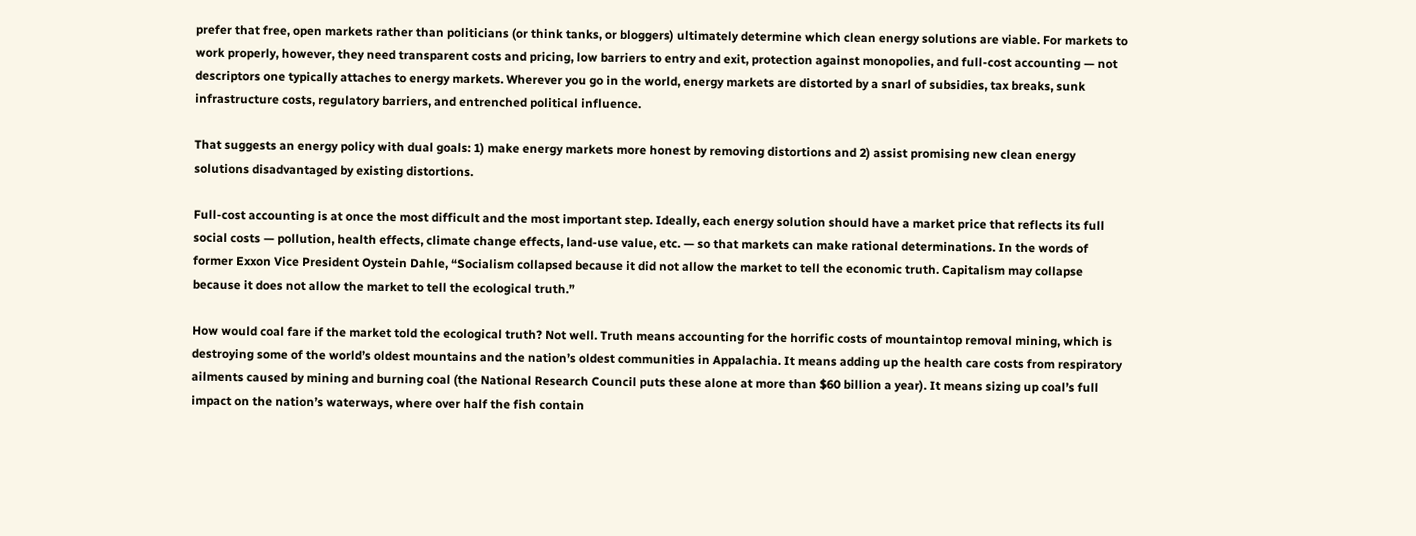prefer that free, open markets rather than politicians (or think tanks, or bloggers) ultimately determine which clean energy solutions are viable. For markets to work properly, however, they need transparent costs and pricing, low barriers to entry and exit, protection against monopolies, and full-cost accounting — not descriptors one typically attaches to energy markets. Wherever you go in the world, energy markets are distorted by a snarl of subsidies, tax breaks, sunk infrastructure costs, regulatory barriers, and entrenched political influence.

That suggests an energy policy with dual goals: 1) make energy markets more honest by removing distortions and 2) assist promising new clean energy solutions disadvantaged by existing distortions.

Full-cost accounting is at once the most difficult and the most important step. Ideally, each energy solution should have a market price that reflects its full social costs — pollution, health effects, climate change effects, land-use value, etc. — so that markets can make rational determinations. In the words of former Exxon Vice President Oystein Dahle, “Socialism collapsed because it did not allow the market to tell the economic truth. Capitalism may collapse because it does not allow the market to tell the ecological truth.”

How would coal fare if the market told the ecological truth? Not well. Truth means accounting for the horrific costs of mountaintop removal mining, which is destroying some of the world’s oldest mountains and the nation’s oldest communities in Appalachia. It means adding up the health care costs from respiratory ailments caused by mining and burning coal (the National Research Council puts these alone at more than $60 billion a year). It means sizing up coal’s full impact on the nation’s waterways, where over half the fish contain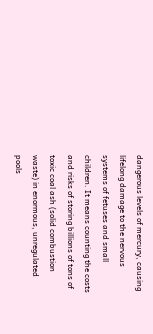dangerous levels of mercury, causing lifelong damage to the nervous systems of fetuses and small children. It means counting the costs and risks of storing billions of tons of toxic coal ash (solid combustion waste) in enormous, unregulated pools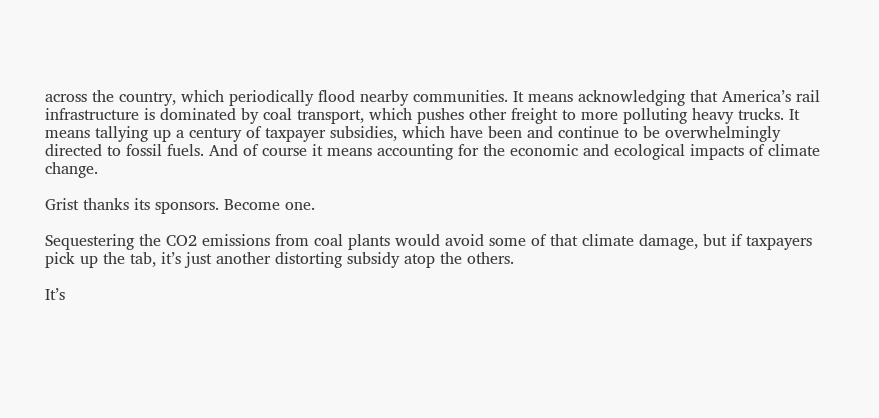across the country, which periodically flood nearby communities. It means acknowledging that America’s rail infrastructure is dominated by coal transport, which pushes other freight to more polluting heavy trucks. It means tallying up a century of taxpayer subsidies, which have been and continue to be overwhelmingly directed to fossil fuels. And of course it means accounting for the economic and ecological impacts of climate change.

Grist thanks its sponsors. Become one.

Sequestering the CO2 emissions from coal plants would avoid some of that climate damage, but if taxpayers pick up the tab, it’s just another distorting subsidy atop the others.

It’s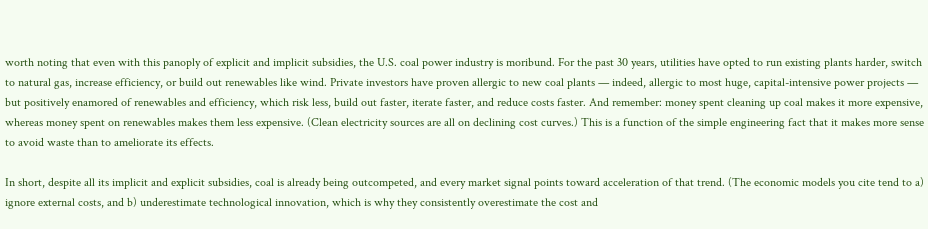worth noting that even with this panoply of explicit and implicit subsidies, the U.S. coal power industry is moribund. For the past 30 years, utilities have opted to run existing plants harder, switch to natural gas, increase efficiency, or build out renewables like wind. Private investors have proven allergic to new coal plants — indeed, allergic to most huge, capital-intensive power projects — but positively enamored of renewables and efficiency, which risk less, build out faster, iterate faster, and reduce costs faster. And remember: money spent cleaning up coal makes it more expensive, whereas money spent on renewables makes them less expensive. (Clean electricity sources are all on declining cost curves.) This is a function of the simple engineering fact that it makes more sense to avoid waste than to ameliorate its effects.

In short, despite all its implicit and explicit subsidies, coal is already being outcompeted, and every market signal points toward acceleration of that trend. (The economic models you cite tend to a) ignore external costs, and b) underestimate technological innovation, which is why they consistently overestimate the cost and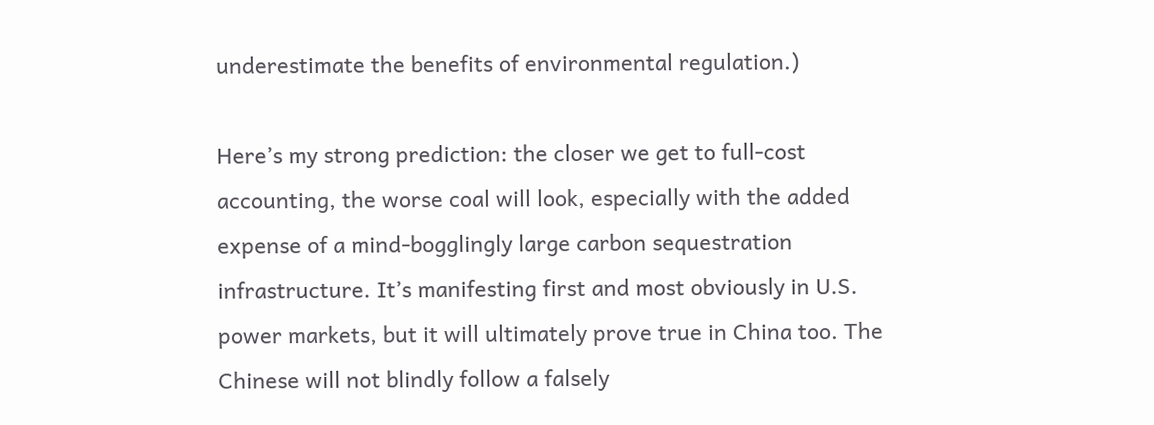underestimate the benefits of environmental regulation.)

Here’s my strong prediction: the closer we get to full-cost accounting, the worse coal will look, especially with the added expense of a mind-bogglingly large carbon sequestration infrastructure. It’s manifesting first and most obviously in U.S. power markets, but it will ultimately prove true in China too. The Chinese will not blindly follow a falsely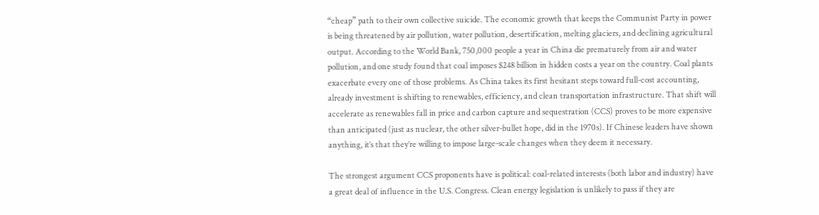“cheap” path to their own collective suicide. The economic growth that keeps the Communist Party in power is being threatened by air pollution, water pollution, desertification, melting glaciers, and declining agricultural output. According to the World Bank, 750,000 people a year in China die prematurely from air and water pollution, and one study found that coal imposes $248 billion in hidden costs a year on the country. Coal plants exacerbate every one of those problems. As China takes its first hesitant steps toward full-cost accounting, already investment is shifting to renewables, efficiency, and clean transportation infrastructure. That shift will accelerate as renewables fall in price and carbon capture and sequestration (CCS) proves to be more expensive than anticipated (just as nuclear, the other silver-bullet hope, did in the 1970s). If Chinese leaders have shown anything, it’s that they’re willing to impose large-scale changes when they deem it necessary.

The strongest argument CCS proponents have is political: coal-related interests (both labor and industry) have a great deal of influence in the U.S. Congress. Clean energy legislation is unlikely to pass if they are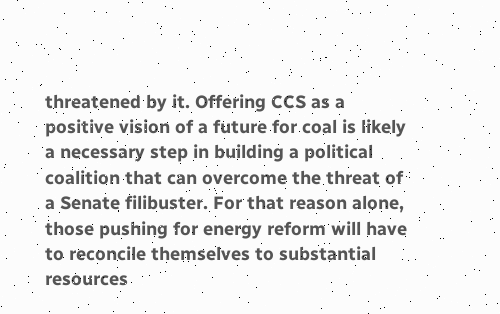threatened by it. Offering CCS as a positive vision of a future for coal is likely a necessary step in building a political coalition that can overcome the threat of a Senate filibuster. For that reason alone, those pushing for energy reform will have to reconcile themselves to substantial resources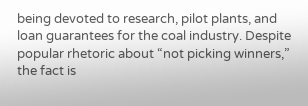being devoted to research, pilot plants, and loan guarantees for the coal industry. Despite popular rhetoric about “not picking winners,” the fact is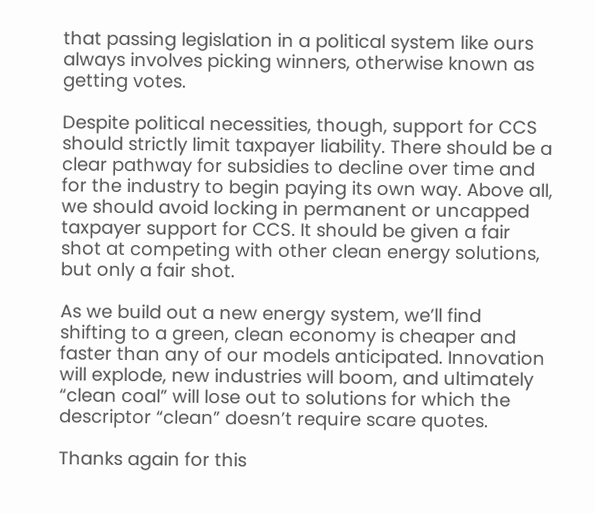that passing legislation in a political system like ours always involves picking winners, otherwise known as getting votes.

Despite political necessities, though, support for CCS should strictly limit taxpayer liability. There should be a clear pathway for subsidies to decline over time and for the industry to begin paying its own way. Above all, we should avoid locking in permanent or uncapped taxpayer support for CCS. It should be given a fair shot at competing with other clean energy solutions, but only a fair shot.

As we build out a new energy system, we’ll find shifting to a green, clean economy is cheaper and faster than any of our models anticipated. Innovation will explode, new industries will boom, and ultimately “clean coal” will lose out to solutions for which the descriptor “clean” doesn’t require scare quotes.

Thanks again for this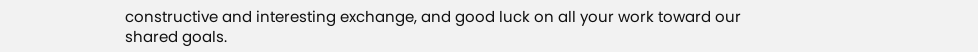constructive and interesting exchange, and good luck on all your work toward our shared goals.